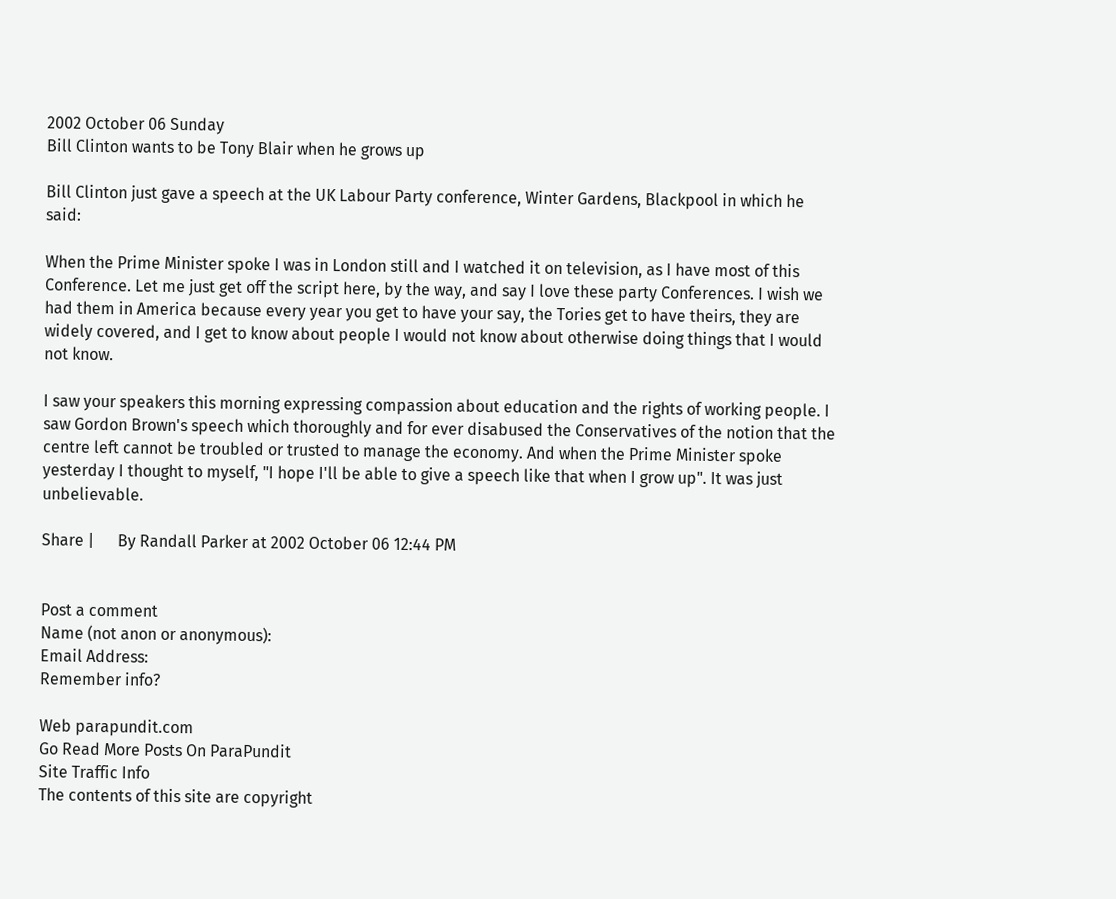2002 October 06 Sunday
Bill Clinton wants to be Tony Blair when he grows up

Bill Clinton just gave a speech at the UK Labour Party conference, Winter Gardens, Blackpool in which he said:

When the Prime Minister spoke I was in London still and I watched it on television, as I have most of this Conference. Let me just get off the script here, by the way, and say I love these party Conferences. I wish we had them in America because every year you get to have your say, the Tories get to have theirs, they are widely covered, and I get to know about people I would not know about otherwise doing things that I would not know.

I saw your speakers this morning expressing compassion about education and the rights of working people. I saw Gordon Brown's speech which thoroughly and for ever disabused the Conservatives of the notion that the centre left cannot be troubled or trusted to manage the economy. And when the Prime Minister spoke yesterday I thought to myself, "I hope I'll be able to give a speech like that when I grow up". It was just unbelievable.

Share |      By Randall Parker at 2002 October 06 12:44 PM


Post a comment
Name (not anon or anonymous):
Email Address:
Remember info?

Web parapundit.com
Go Read More Posts On ParaPundit
Site Traffic Info
The contents of this site are copyright